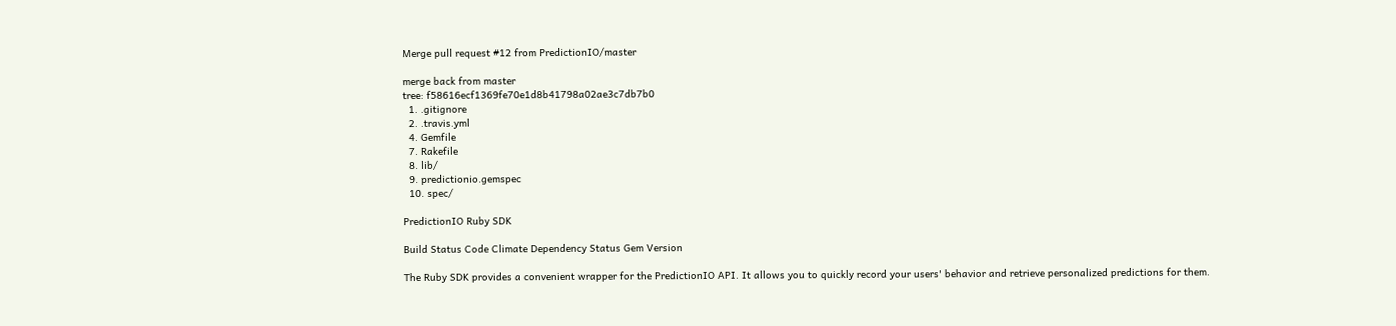Merge pull request #12 from PredictionIO/master

merge back from master
tree: f58616ecf1369fe70e1d8b41798a02ae3c7db7b0
  1. .gitignore
  2. .travis.yml
  4. Gemfile
  7. Rakefile
  8. lib/
  9. predictionio.gemspec
  10. spec/

PredictionIO Ruby SDK

Build Status Code Climate Dependency Status Gem Version

The Ruby SDK provides a convenient wrapper for the PredictionIO API. It allows you to quickly record your users' behavior and retrieve personalized predictions for them.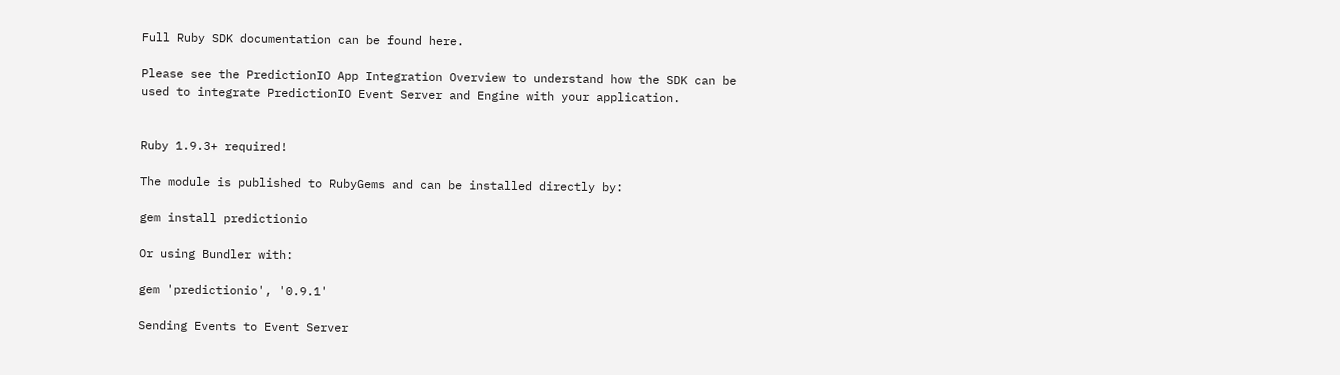Full Ruby SDK documentation can be found here.

Please see the PredictionIO App Integration Overview to understand how the SDK can be used to integrate PredictionIO Event Server and Engine with your application.


Ruby 1.9.3+ required!

The module is published to RubyGems and can be installed directly by:

gem install predictionio

Or using Bundler with:

gem 'predictionio', '0.9.1'

Sending Events to Event Server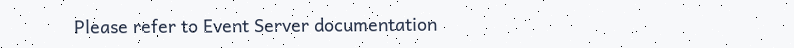Please refer to Event Server documentation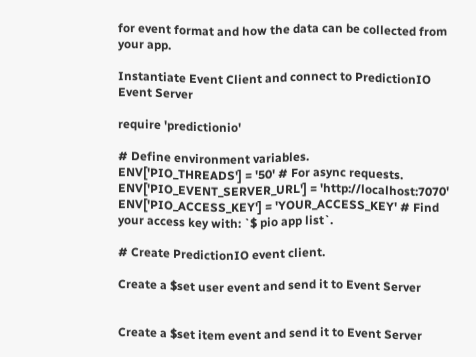for event format and how the data can be collected from your app.

Instantiate Event Client and connect to PredictionIO Event Server

require 'predictionio'

# Define environment variables.
ENV['PIO_THREADS'] = '50' # For async requests.
ENV['PIO_EVENT_SERVER_URL'] = 'http://localhost:7070'
ENV['PIO_ACCESS_KEY'] = 'YOUR_ACCESS_KEY' # Find your access key with: `$ pio app list`.

# Create PredictionIO event client.

Create a $set user event and send it to Event Server


Create a $set item event and send it to Event Server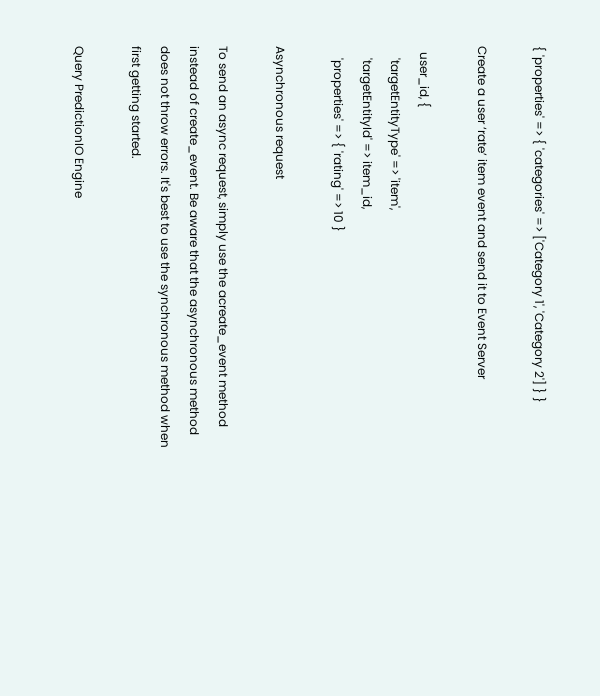{ 'properties' => { 'categories' => ['Category 1', 'Category 2'] } }

Create a user ‘rate’ item event and send it to Event Server

  user_id, {
    'targetEntityType' => 'item',
    'targetEntityId' => item_id,
    'properties' => { 'rating' => 10 }

Asynchronous request

To send an async request, simply use the acreate_event method instead of create_event. Be aware that the asynchronous method does not throw errors. It's best to use the synchronous method when first getting started.

Query PredictionIO Engine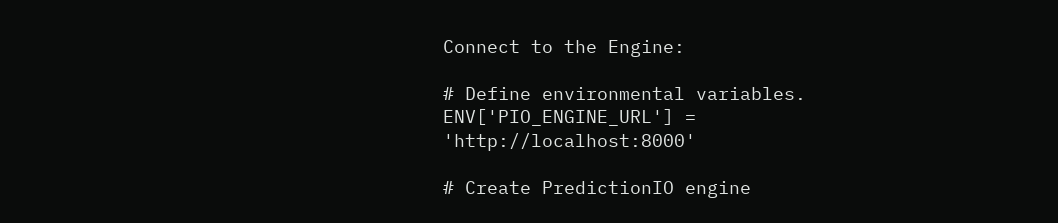Connect to the Engine:

# Define environmental variables.
ENV['PIO_ENGINE_URL'] = 'http://localhost:8000'

# Create PredictionIO engine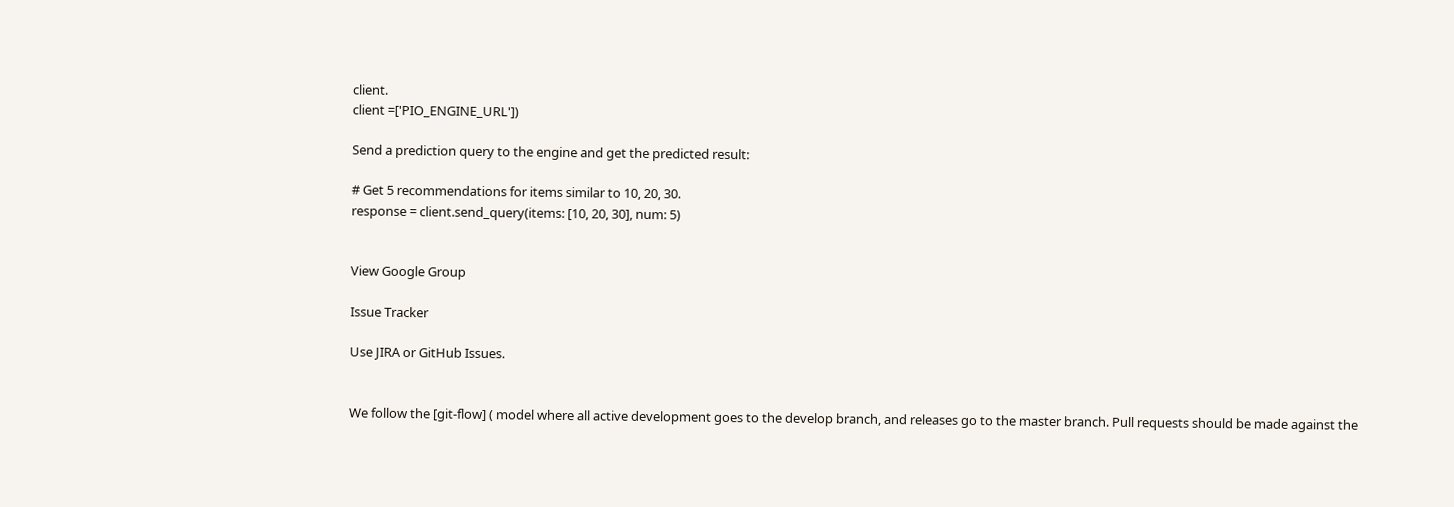client.
client =['PIO_ENGINE_URL'])

Send a prediction query to the engine and get the predicted result:

# Get 5 recommendations for items similar to 10, 20, 30.
response = client.send_query(items: [10, 20, 30], num: 5)


View Google Group

Issue Tracker

Use JIRA or GitHub Issues.


We follow the [git-flow] ( model where all active development goes to the develop branch, and releases go to the master branch. Pull requests should be made against the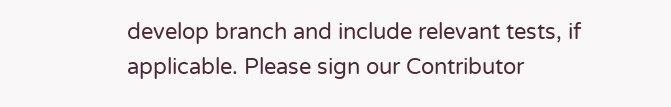develop branch and include relevant tests, if applicable. Please sign our Contributor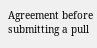Agreement before submitting a pull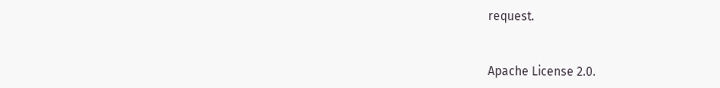request.


Apache License 2.0.